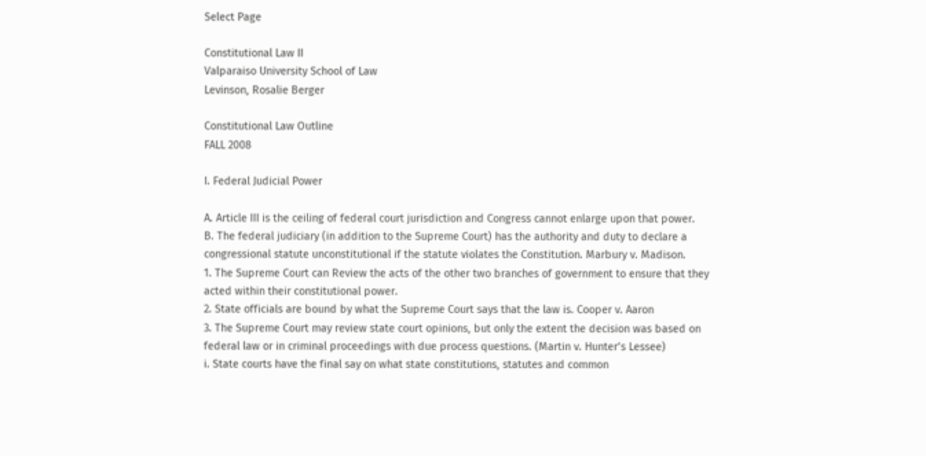Select Page

Constitutional Law II
Valparaiso University School of Law
Levinson, Rosalie Berger

Constitutional Law Outline
FALL 2008

I. Federal Judicial Power

A. Article III is the ceiling of federal court jurisdiction and Congress cannot enlarge upon that power.
B. The federal judiciary (in addition to the Supreme Court) has the authority and duty to declare a congressional statute unconstitutional if the statute violates the Constitution. Marbury v. Madison.
1. The Supreme Court can Review the acts of the other two branches of government to ensure that they acted within their constitutional power.
2. State officials are bound by what the Supreme Court says that the law is. Cooper v. Aaron
3. The Supreme Court may review state court opinions, but only the extent the decision was based on federal law or in criminal proceedings with due process questions. (Martin v. Hunter’s Lessee)
i. State courts have the final say on what state constitutions, statutes and common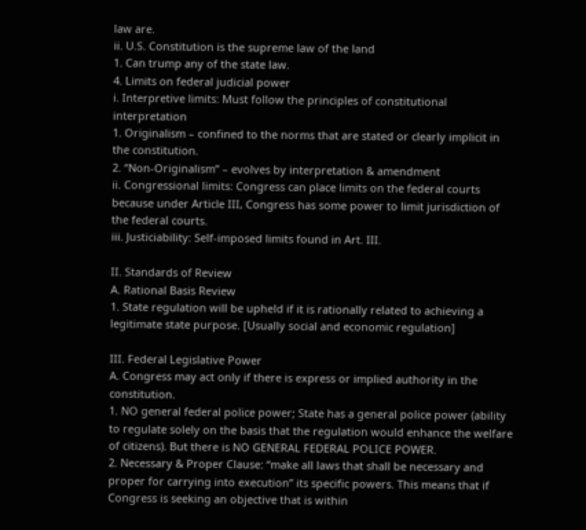law are.
ii. U.S. Constitution is the supreme law of the land
1. Can trump any of the state law.
4. Limits on federal judicial power
i. Interpretive limits: Must follow the principles of constitutional interpretation
1. Originalism – confined to the norms that are stated or clearly implicit in the constitution.
2. “Non-Originalism” – evolves by interpretation & amendment
ii. Congressional limits: Congress can place limits on the federal courts because under Article III, Congress has some power to limit jurisdiction of the federal courts.
iii. Justiciability: Self-imposed limits found in Art. III.

II. Standards of Review
A. Rational Basis Review
1. State regulation will be upheld if it is rationally related to achieving a legitimate state purpose. [Usually social and economic regulation]

III. Federal Legislative Power
A. Congress may act only if there is express or implied authority in the constitution.
1. NO general federal police power; State has a general police power (ability to regulate solely on the basis that the regulation would enhance the welfare of citizens). But there is NO GENERAL FEDERAL POLICE POWER.
2. Necessary & Proper Clause: “make all laws that shall be necessary and proper for carrying into execution” its specific powers. This means that if Congress is seeking an objective that is within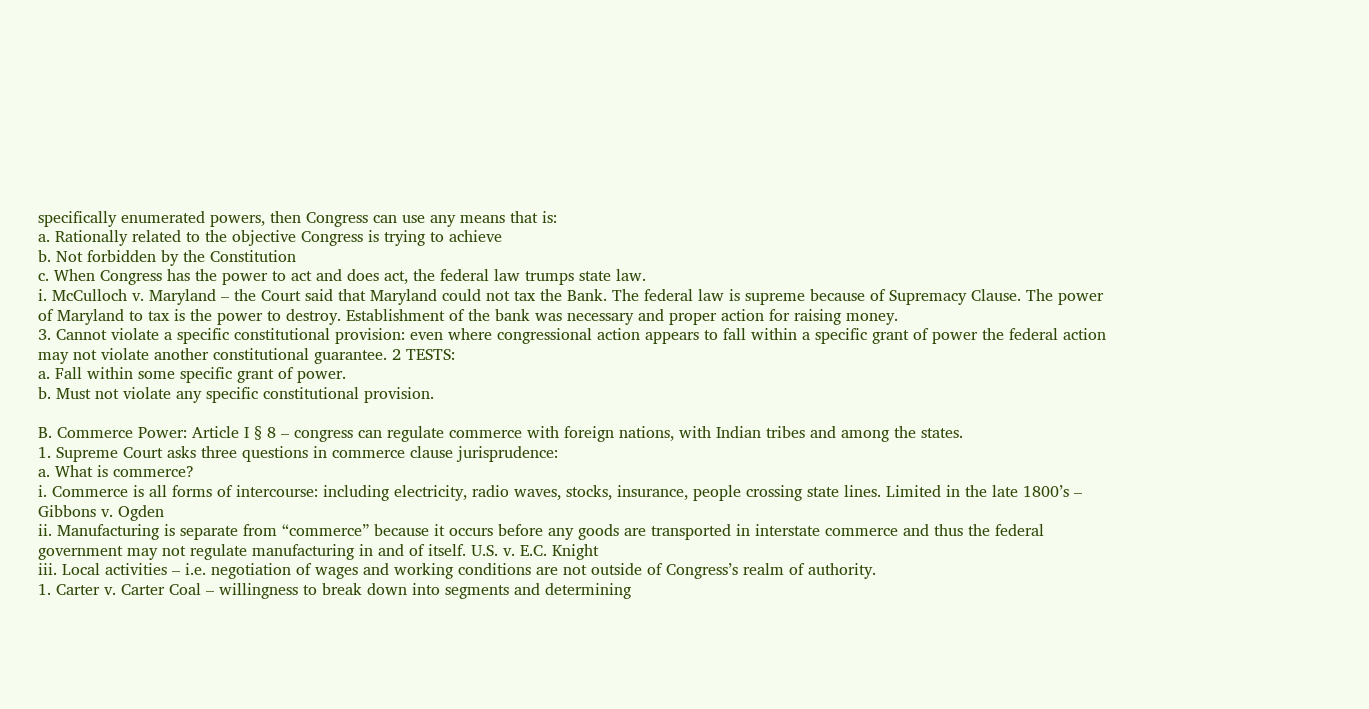specifically enumerated powers, then Congress can use any means that is:
a. Rationally related to the objective Congress is trying to achieve
b. Not forbidden by the Constitution
c. When Congress has the power to act and does act, the federal law trumps state law.
i. McCulloch v. Maryland – the Court said that Maryland could not tax the Bank. The federal law is supreme because of Supremacy Clause. The power of Maryland to tax is the power to destroy. Establishment of the bank was necessary and proper action for raising money.
3. Cannot violate a specific constitutional provision: even where congressional action appears to fall within a specific grant of power the federal action may not violate another constitutional guarantee. 2 TESTS:
a. Fall within some specific grant of power.
b. Must not violate any specific constitutional provision.

B. Commerce Power: Article I § 8 – congress can regulate commerce with foreign nations, with Indian tribes and among the states.
1. Supreme Court asks three questions in commerce clause jurisprudence:
a. What is commerce?
i. Commerce is all forms of intercourse: including electricity, radio waves, stocks, insurance, people crossing state lines. Limited in the late 1800’s – Gibbons v. Ogden
ii. Manufacturing is separate from “commerce” because it occurs before any goods are transported in interstate commerce and thus the federal government may not regulate manufacturing in and of itself. U.S. v. E.C. Knight
iii. Local activities – i.e. negotiation of wages and working conditions are not outside of Congress’s realm of authority.
1. Carter v. Carter Coal – willingness to break down into segments and determining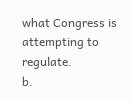what Congress is attempting to regulate.
b.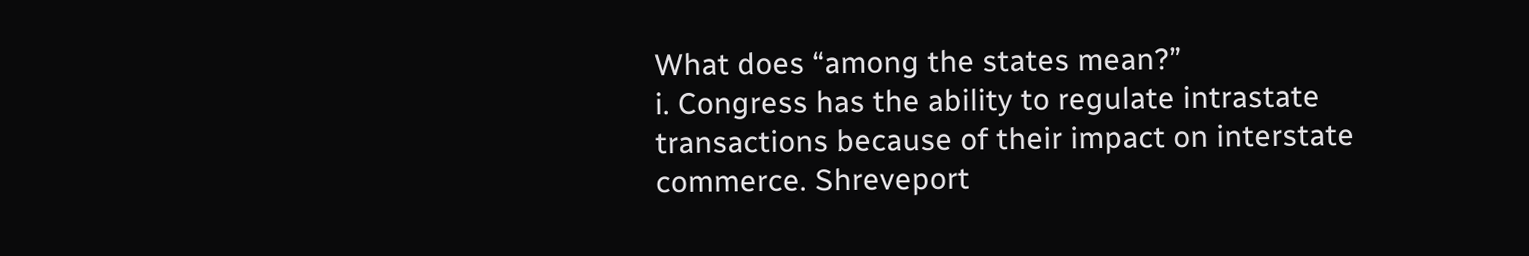What does “among the states mean?”
i. Congress has the ability to regulate intrastate transactions because of their impact on interstate commerce. Shreveport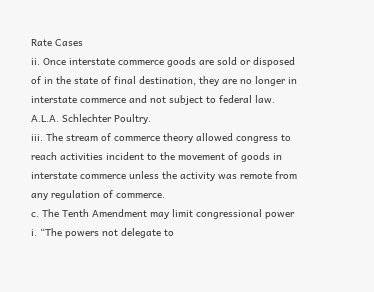Rate Cases
ii. Once interstate commerce goods are sold or disposed of in the state of final destination, they are no longer in interstate commerce and not subject to federal law. A.L.A. Schlechter Poultry.
iii. The stream of commerce theory allowed congress to reach activities incident to the movement of goods in interstate commerce unless the activity was remote from any regulation of commerce.
c. The Tenth Amendment may limit congressional power
i. “The powers not delegate to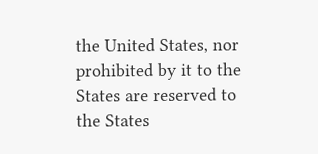the United States, nor prohibited by it to the States are reserved to the States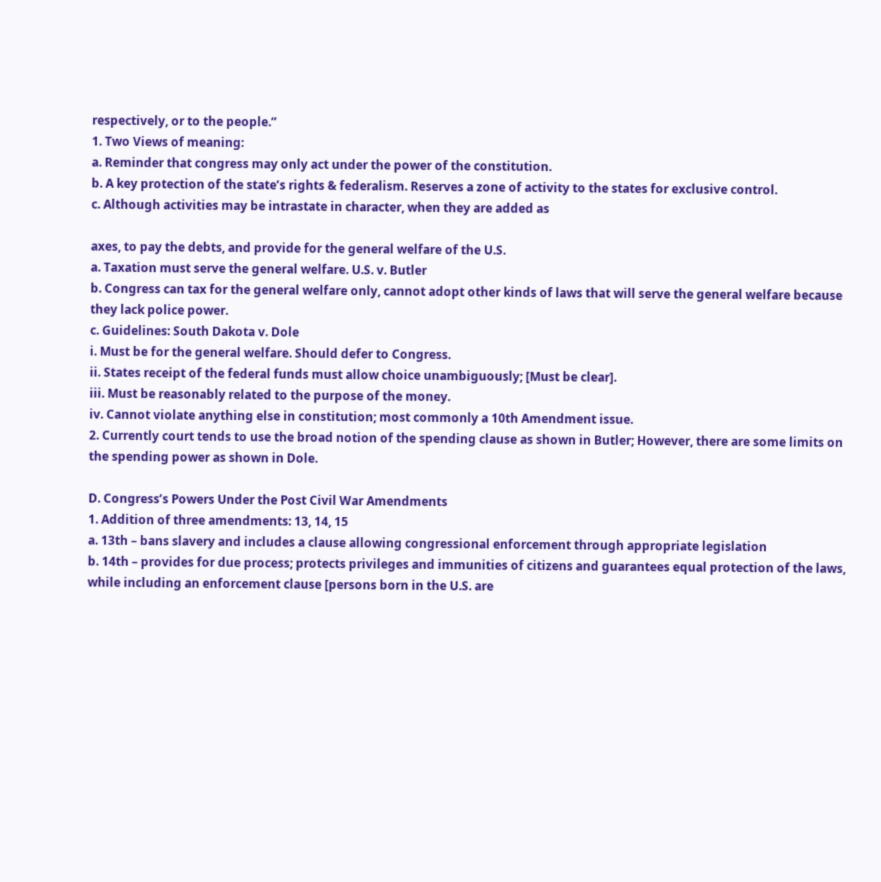respectively, or to the people.”
1. Two Views of meaning:
a. Reminder that congress may only act under the power of the constitution.
b. A key protection of the state’s rights & federalism. Reserves a zone of activity to the states for exclusive control.
c. Although activities may be intrastate in character, when they are added as

axes, to pay the debts, and provide for the general welfare of the U.S.
a. Taxation must serve the general welfare. U.S. v. Butler
b. Congress can tax for the general welfare only, cannot adopt other kinds of laws that will serve the general welfare because they lack police power.
c. Guidelines: South Dakota v. Dole
i. Must be for the general welfare. Should defer to Congress.
ii. States receipt of the federal funds must allow choice unambiguously; [Must be clear].
iii. Must be reasonably related to the purpose of the money.
iv. Cannot violate anything else in constitution; most commonly a 10th Amendment issue.
2. Currently court tends to use the broad notion of the spending clause as shown in Butler; However, there are some limits on the spending power as shown in Dole.

D. Congress’s Powers Under the Post Civil War Amendments
1. Addition of three amendments: 13, 14, 15
a. 13th – bans slavery and includes a clause allowing congressional enforcement through appropriate legislation
b. 14th – provides for due process; protects privileges and immunities of citizens and guarantees equal protection of the laws, while including an enforcement clause [persons born in the U.S. are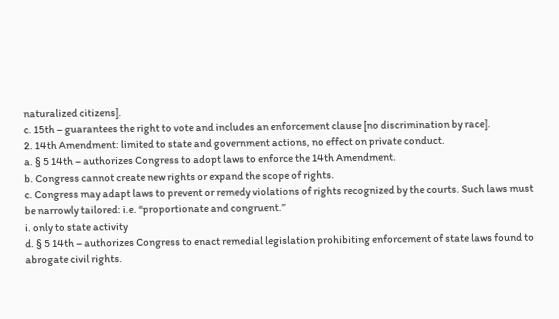naturalized citizens].
c. 15th – guarantees the right to vote and includes an enforcement clause [no discrimination by race].
2. 14th Amendment: limited to state and government actions, no effect on private conduct.
a. § 5 14th – authorizes Congress to adopt laws to enforce the 14th Amendment.
b. Congress cannot create new rights or expand the scope of rights.
c. Congress may adapt laws to prevent or remedy violations of rights recognized by the courts. Such laws must be narrowly tailored: i.e. “proportionate and congruent.”
i. only to state activity
d. § 5 14th – authorizes Congress to enact remedial legislation prohibiting enforcement of state laws found to abrogate civil rights.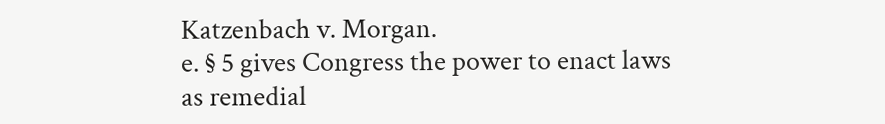Katzenbach v. Morgan.
e. § 5 gives Congress the power to enact laws as remedial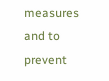measures and to prevent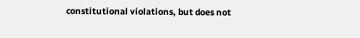constitutional violations, but does not